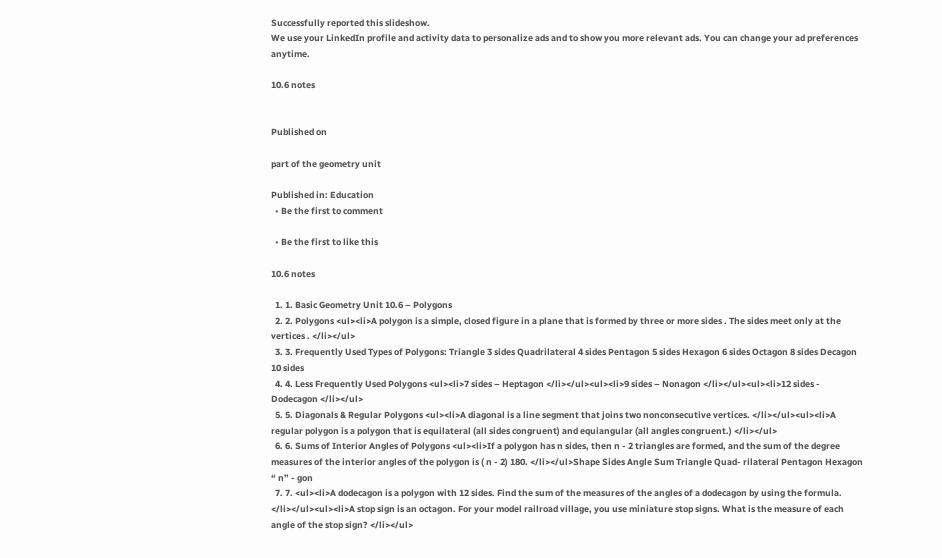Successfully reported this slideshow.
We use your LinkedIn profile and activity data to personalize ads and to show you more relevant ads. You can change your ad preferences anytime.

10.6 notes


Published on

part of the geometry unit

Published in: Education
  • Be the first to comment

  • Be the first to like this

10.6 notes

  1. 1. Basic Geometry Unit 10.6 – Polygons
  2. 2. Polygons <ul><li>A polygon is a simple, closed figure in a plane that is formed by three or more sides . The sides meet only at the vertices . </li></ul>
  3. 3. Frequently Used Types of Polygons: Triangle 3 sides Quadrilateral 4 sides Pentagon 5 sides Hexagon 6 sides Octagon 8 sides Decagon 10 sides
  4. 4. Less Frequently Used Polygons <ul><li>7 sides – Heptagon </li></ul><ul><li>9 sides – Nonagon </li></ul><ul><li>12 sides - Dodecagon </li></ul>
  5. 5. Diagonals & Regular Polygons <ul><li>A diagonal is a line segment that joins two nonconsecutive vertices. </li></ul><ul><li>A regular polygon is a polygon that is equilateral (all sides congruent) and equiangular (all angles congruent.) </li></ul>
  6. 6. Sums of Interior Angles of Polygons <ul><li>If a polygon has n sides, then n - 2 triangles are formed, and the sum of the degree measures of the interior angles of the polygon is ( n - 2) 180. </li></ul>Shape Sides Angle Sum Triangle Quad- rilateral Pentagon Hexagon “ n” - gon
  7. 7. <ul><li>A dodecagon is a polygon with 12 sides. Find the sum of the measures of the angles of a dodecagon by using the formula. </li></ul><ul><li>A stop sign is an octagon. For your model railroad village, you use miniature stop signs. What is the measure of each angle of the stop sign? </li></ul>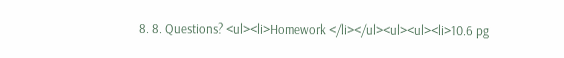8. 8. Questions? <ul><li>Homework </li></ul><ul><ul><li>10.6 pg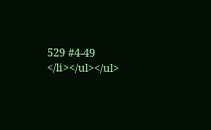529 #4-49 </li></ul></ul>